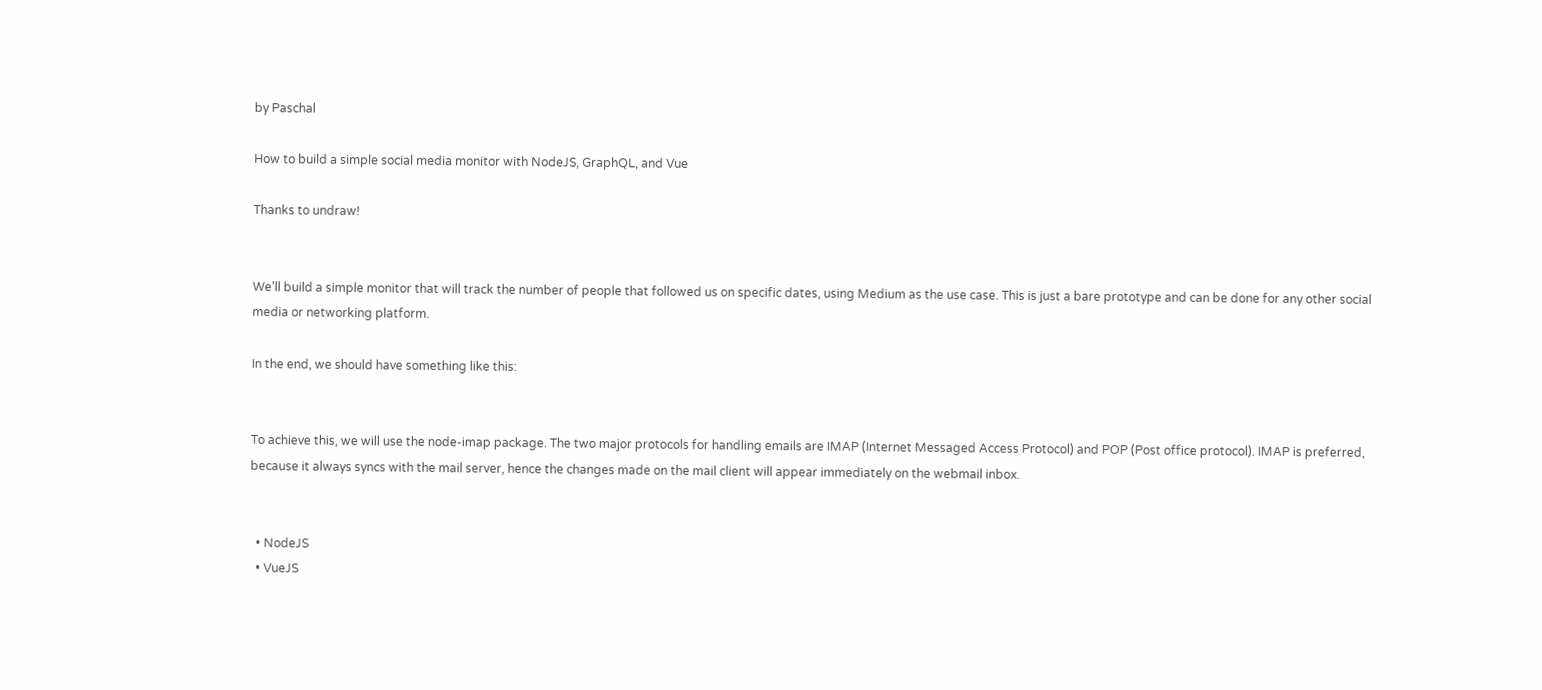by Paschal

How to build a simple social media monitor with NodeJS, GraphQL, and Vue

Thanks to undraw!


We’ll build a simple monitor that will track the number of people that followed us on specific dates, using Medium as the use case. This is just a bare prototype and can be done for any other social media or networking platform.

In the end, we should have something like this:


To achieve this, we will use the node-imap package. The two major protocols for handling emails are IMAP (Internet Messaged Access Protocol) and POP (Post office protocol). IMAP is preferred, because it always syncs with the mail server, hence the changes made on the mail client will appear immediately on the webmail inbox.


  • NodeJS
  • VueJS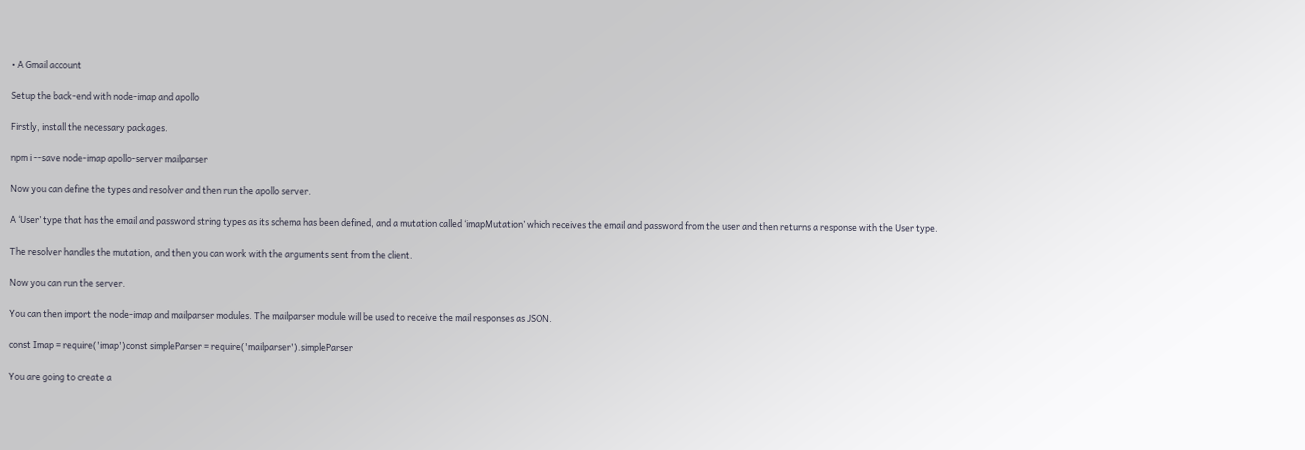• A Gmail account

Setup the back-end with node-imap and apollo

Firstly, install the necessary packages.

npm i --save node-imap apollo-server mailparser

Now you can define the types and resolver and then run the apollo server.

A ‘User’ type that has the email and password string types as its schema has been defined, and a mutation called ‘imapMutation’ which receives the email and password from the user and then returns a response with the User type.

The resolver handles the mutation, and then you can work with the arguments sent from the client.

Now you can run the server.

You can then import the node-imap and mailparser modules. The mailparser module will be used to receive the mail responses as JSON.

const Imap = require('imap')const simpleParser = require('mailparser').simpleParser

You are going to create a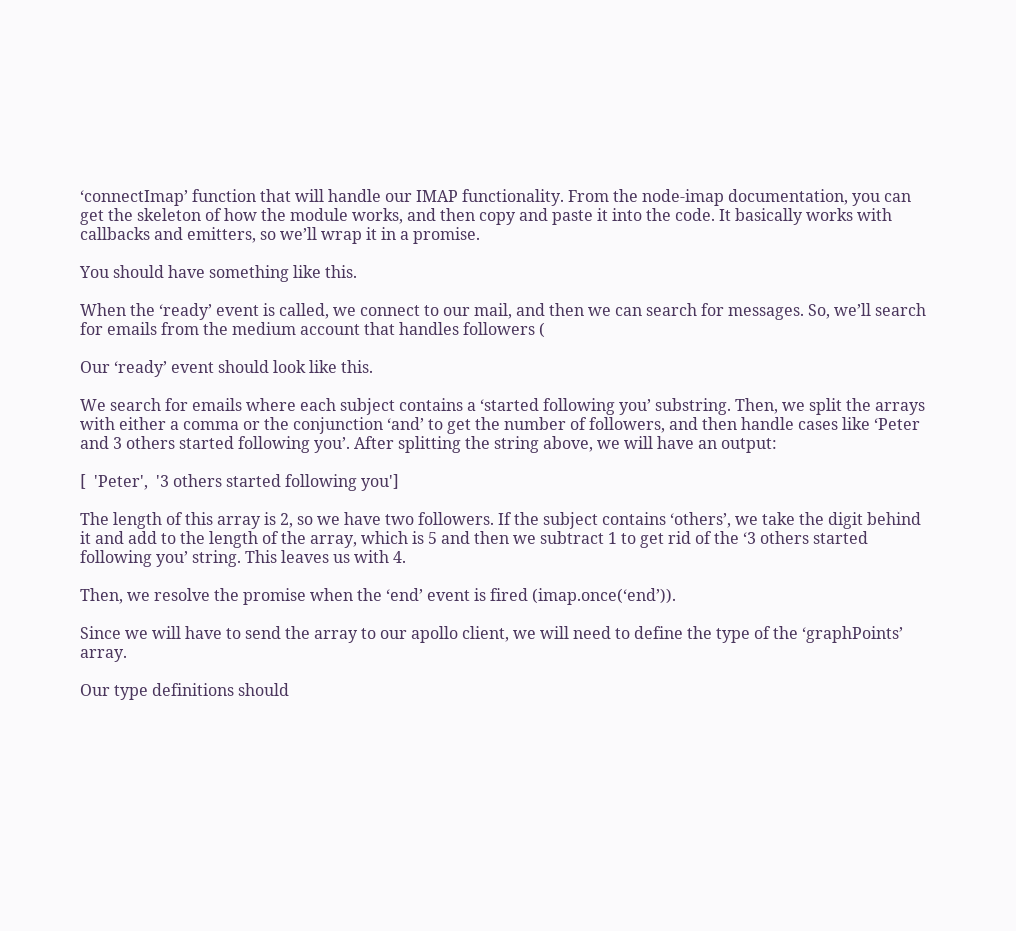‘connectImap’ function that will handle our IMAP functionality. From the node-imap documentation, you can get the skeleton of how the module works, and then copy and paste it into the code. It basically works with callbacks and emitters, so we’ll wrap it in a promise.

You should have something like this.

When the ‘ready’ event is called, we connect to our mail, and then we can search for messages. So, we’ll search for emails from the medium account that handles followers (

Our ‘ready’ event should look like this.

We search for emails where each subject contains a ‘started following you’ substring. Then, we split the arrays with either a comma or the conjunction ‘and’ to get the number of followers, and then handle cases like ‘Peter and 3 others started following you’. After splitting the string above, we will have an output:

[  'Peter',  '3 others started following you']

The length of this array is 2, so we have two followers. If the subject contains ‘others’, we take the digit behind it and add to the length of the array, which is 5 and then we subtract 1 to get rid of the ‘3 others started following you’ string. This leaves us with 4.

Then, we resolve the promise when the ‘end’ event is fired (imap.once(‘end’)).

Since we will have to send the array to our apollo client, we will need to define the type of the ‘graphPoints’ array.

Our type definitions should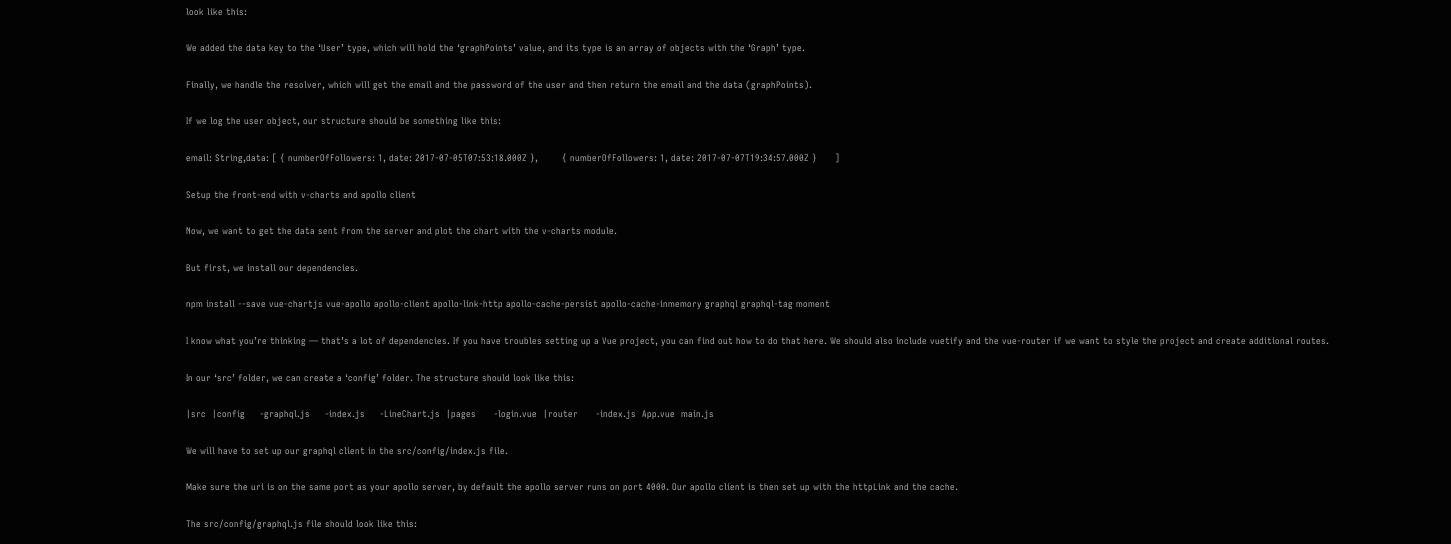look like this:

We added the data key to the ‘User’ type, which will hold the ‘graphPoints’ value, and its type is an array of objects with the ‘Graph’ type.

Finally, we handle the resolver, which will get the email and the password of the user and then return the email and the data (graphPoints).

If we log the user object, our structure should be something like this:

email: String,data: [ { numberOfFollowers: 1, date: 2017-07-05T07:53:18.000Z },        { numberOfFollowers: 1, date: 2017-07-07T19:34:57.000Z }      ]

Setup the front-end with v-charts and apollo client

Now, we want to get the data sent from the server and plot the chart with the v-charts module.

But first, we install our dependencies.

npm install --save vue-chartjs vue-apollo apollo-client apollo-link-http apollo-cache-persist apollo-cache-inmemory graphql graphql-tag moment

I know what you’re thinking — that’s a lot of dependencies. If you have troubles setting up a Vue project, you can find out how to do that here. We should also include vuetify and the vue-router if we want to style the project and create additional routes.

In our ‘src’ folder, we can create a ‘config’ folder. The structure should look like this:

|src  |config     -graphql.js     -index.js     -LineChart.js  |pages      -login.vue  |router      -index.js  App.vue  main.js

We will have to set up our graphql client in the src/config/index.js file.

Make sure the uri is on the same port as your apollo server, by default the apollo server runs on port 4000. Our apollo client is then set up with the httpLink and the cache.

The src/config/graphql.js file should look like this: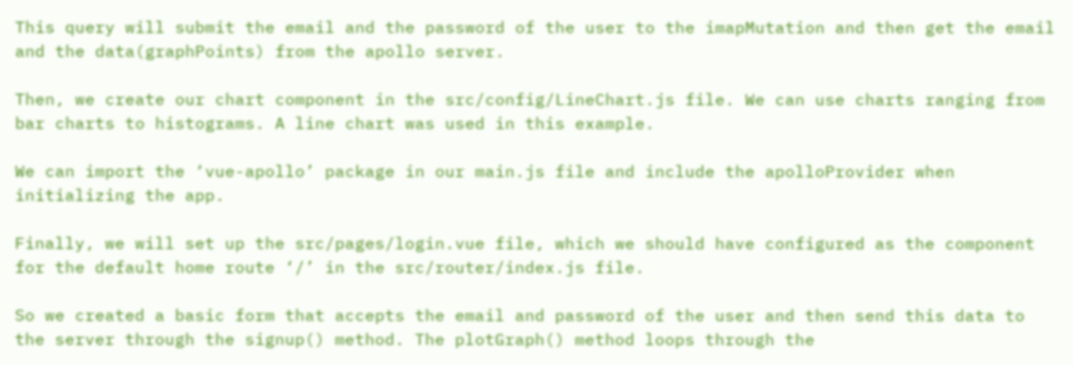This query will submit the email and the password of the user to the imapMutation and then get the email and the data(graphPoints) from the apollo server.

Then, we create our chart component in the src/config/LineChart.js file. We can use charts ranging from bar charts to histograms. A line chart was used in this example.

We can import the ‘vue-apollo’ package in our main.js file and include the apolloProvider when initializing the app.

Finally, we will set up the src/pages/login.vue file, which we should have configured as the component for the default home route ‘/’ in the src/router/index.js file.

So we created a basic form that accepts the email and password of the user and then send this data to the server through the signup() method. The plotGraph() method loops through the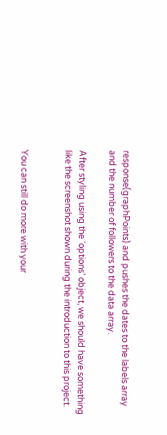response(graphPoints) and pushes the dates to the labels array and the number of followers to the data array.

After styling using the ‘options’ object, we should have something like the screenshot shown during the introduction to this project.


You can still do more with your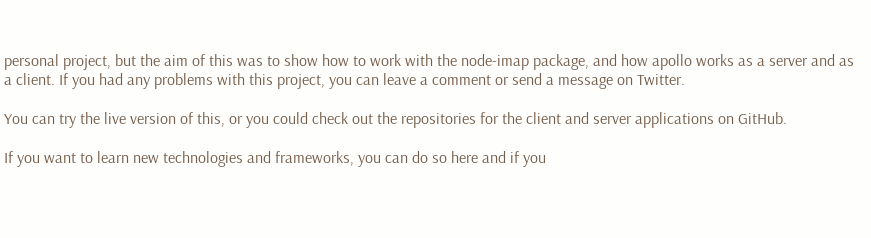personal project, but the aim of this was to show how to work with the node-imap package, and how apollo works as a server and as a client. If you had any problems with this project, you can leave a comment or send a message on Twitter.

You can try the live version of this, or you could check out the repositories for the client and server applications on GitHub.

If you want to learn new technologies and frameworks, you can do so here and if you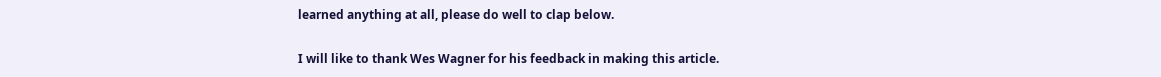learned anything at all, please do well to clap below.

I will like to thank Wes Wagner for his feedback in making this article.